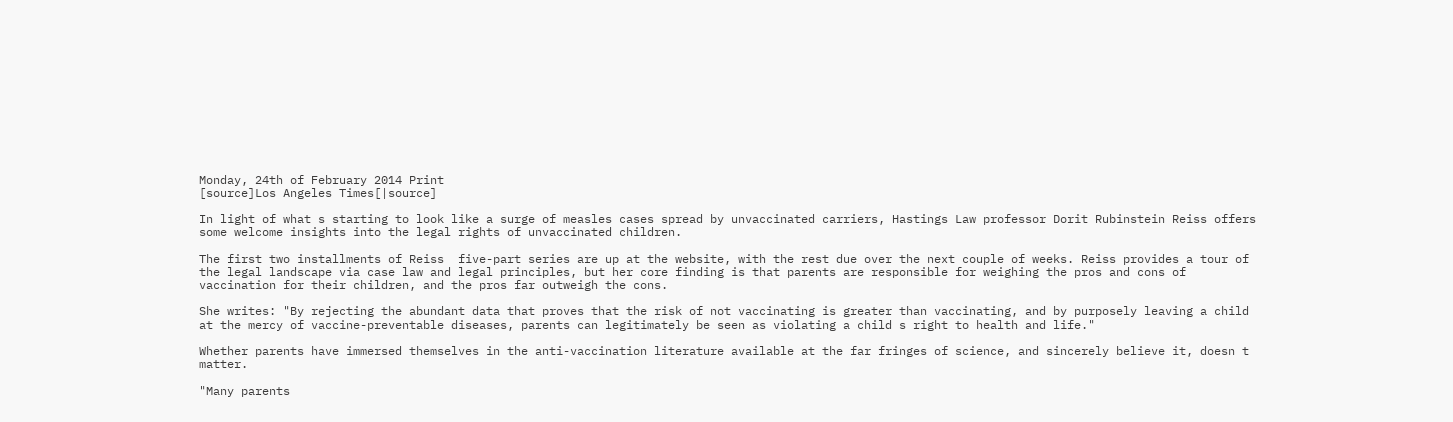Monday, 24th of February 2014 Print
[source]Los Angeles Times[|source]

In light of what s starting to look like a surge of measles cases spread by unvaccinated carriers, Hastings Law professor Dorit Rubinstein Reiss offers some welcome insights into the legal rights of unvaccinated children.

The first two installments of Reiss  five-part series are up at the website, with the rest due over the next couple of weeks. Reiss provides a tour of the legal landscape via case law and legal principles, but her core finding is that parents are responsible for weighing the pros and cons of vaccination for their children, and the pros far outweigh the cons.

She writes: "By rejecting the abundant data that proves that the risk of not vaccinating is greater than vaccinating, and by purposely leaving a child at the mercy of vaccine-preventable diseases, parents can legitimately be seen as violating a child s right to health and life."

Whether parents have immersed themselves in the anti-vaccination literature available at the far fringes of science, and sincerely believe it, doesn t matter.

"Many parents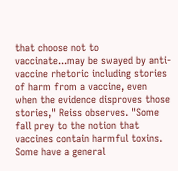that choose not to vaccinate...may be swayed by anti-vaccine rhetoric including stories of harm from a vaccine, even when the evidence disproves those stories," Reiss observes. "Some fall prey to the notion that vaccines contain harmful toxins. Some have a general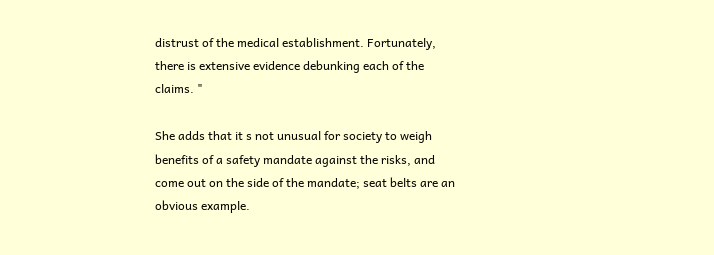distrust of the medical establishment. Fortunately, there is extensive evidence debunking each of the claims. "

She adds that it s not unusual for society to weigh benefits of a safety mandate against the risks, and come out on the side of the mandate; seat belts are an obvious example.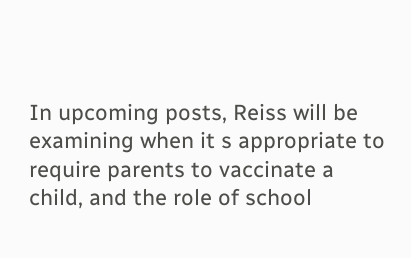In upcoming posts, Reiss will be examining when it s appropriate to require parents to vaccinate a child, and the role of school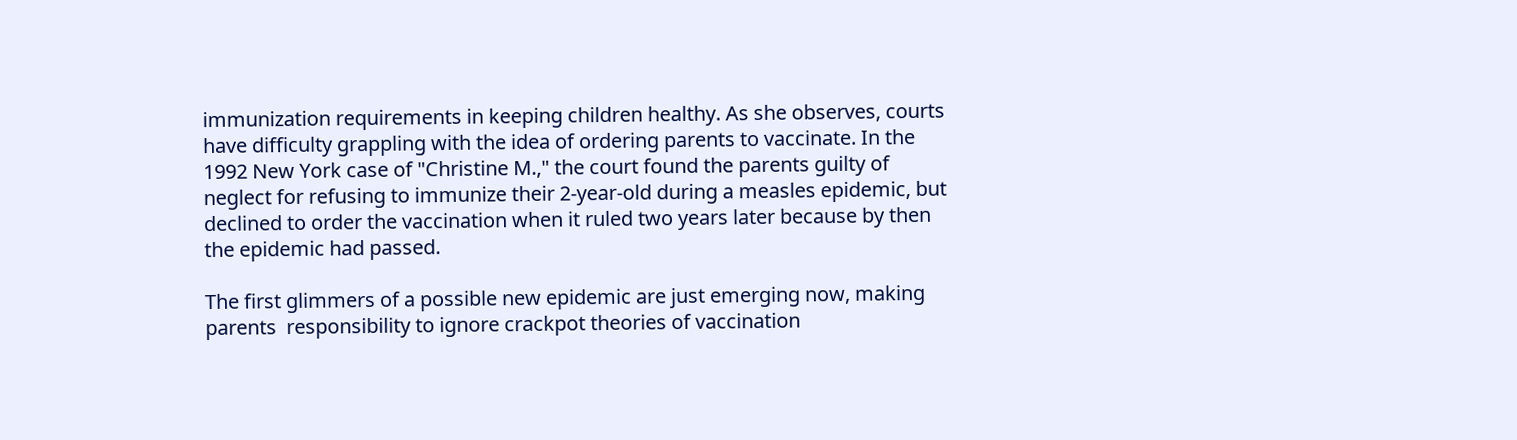immunization requirements in keeping children healthy. As she observes, courts have difficulty grappling with the idea of ordering parents to vaccinate. In the 1992 New York case of "Christine M.," the court found the parents guilty of neglect for refusing to immunize their 2-year-old during a measles epidemic, but declined to order the vaccination when it ruled two years later because by then the epidemic had passed.

The first glimmers of a possible new epidemic are just emerging now, making parents  responsibility to ignore crackpot theories of vaccination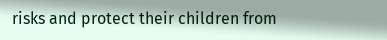risks and protect their children from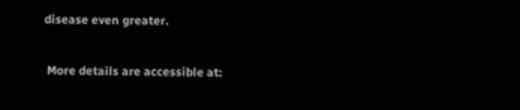disease even greater.

 More details are accessible at: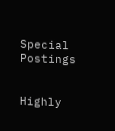Special Postings


Highly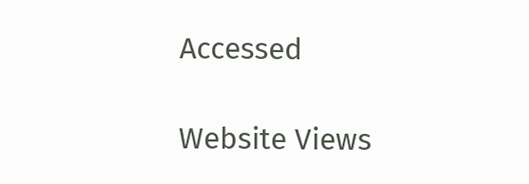Accessed

Website Views